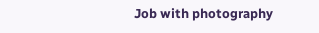Job with photography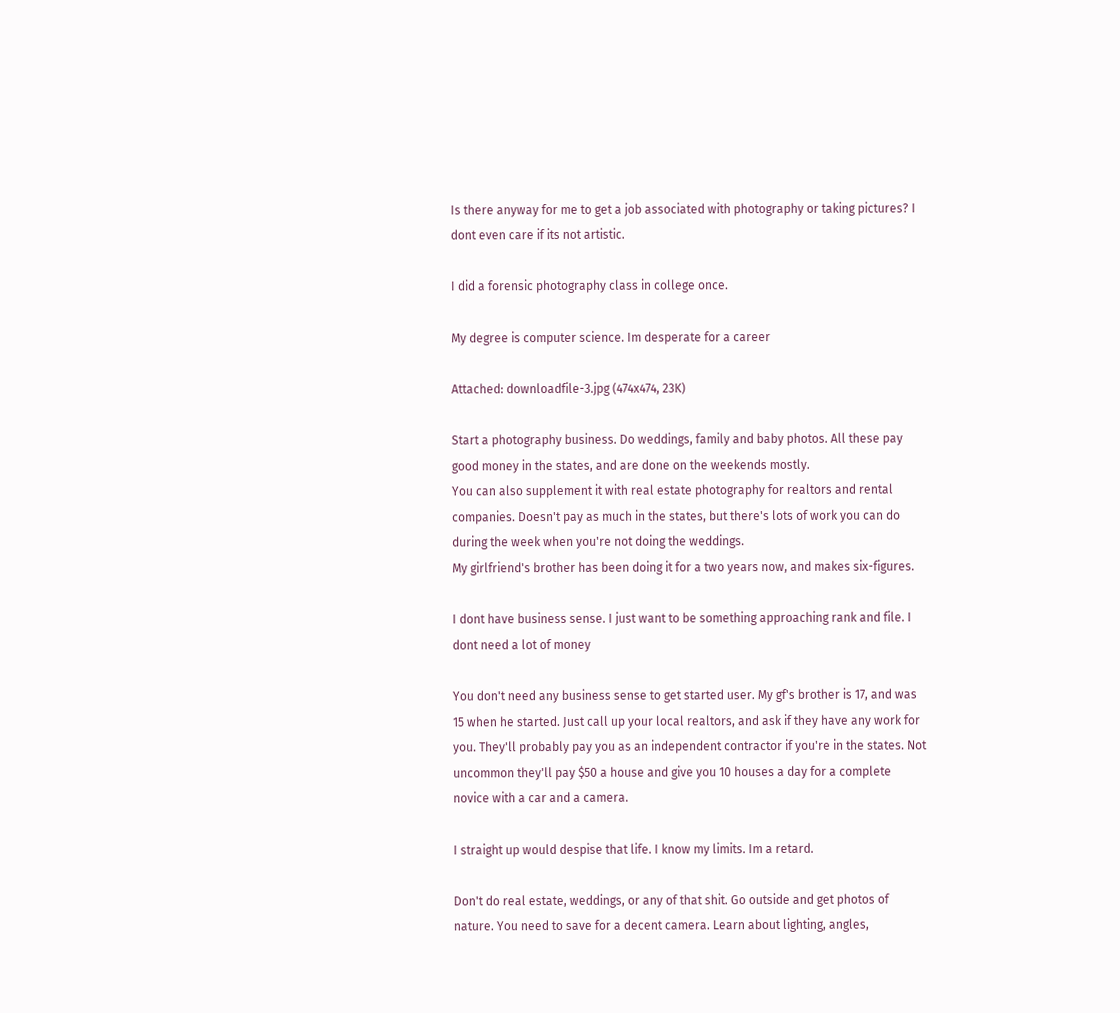Is there anyway for me to get a job associated with photography or taking pictures? I dont even care if its not artistic.

I did a forensic photography class in college once.

My degree is computer science. Im desperate for a career

Attached: downloadfile-3.jpg (474x474, 23K)

Start a photography business. Do weddings, family and baby photos. All these pay good money in the states, and are done on the weekends mostly.
You can also supplement it with real estate photography for realtors and rental companies. Doesn't pay as much in the states, but there's lots of work you can do during the week when you're not doing the weddings.
My girlfriend's brother has been doing it for a two years now, and makes six-figures.

I dont have business sense. I just want to be something approaching rank and file. I dont need a lot of money

You don't need any business sense to get started user. My gf's brother is 17, and was 15 when he started. Just call up your local realtors, and ask if they have any work for you. They'll probably pay you as an independent contractor if you're in the states. Not uncommon they'll pay $50 a house and give you 10 houses a day for a complete novice with a car and a camera.

I straight up would despise that life. I know my limits. Im a retard.

Don't do real estate, weddings, or any of that shit. Go outside and get photos of nature. You need to save for a decent camera. Learn about lighting, angles,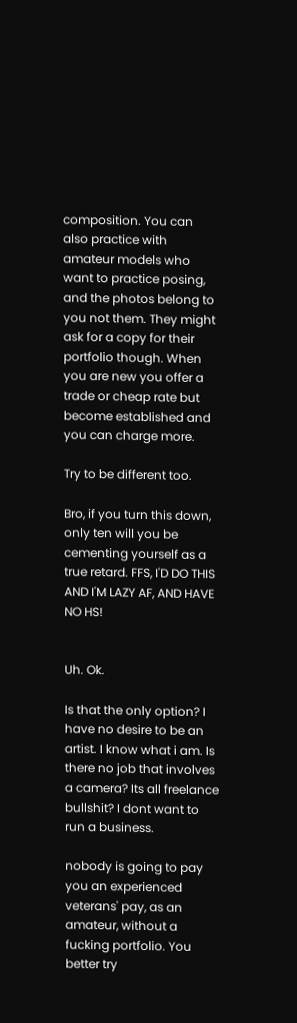composition. You can also practice with amateur models who want to practice posing, and the photos belong to you not them. They might ask for a copy for their portfolio though. When you are new you offer a trade or cheap rate but become established and you can charge more.

Try to be different too.

Bro, if you turn this down, only ten will you be cementing yourself as a true retard. FFS, I'D DO THIS AND I'M LAZY AF, AND HAVE NO HS!


Uh. Ok.

Is that the only option? I have no desire to be an artist. I know what i am. Is there no job that involves a camera? Its all freelance bullshit? I dont want to run a business.

nobody is going to pay you an experienced veterans' pay, as an amateur, without a fucking portfolio. You better try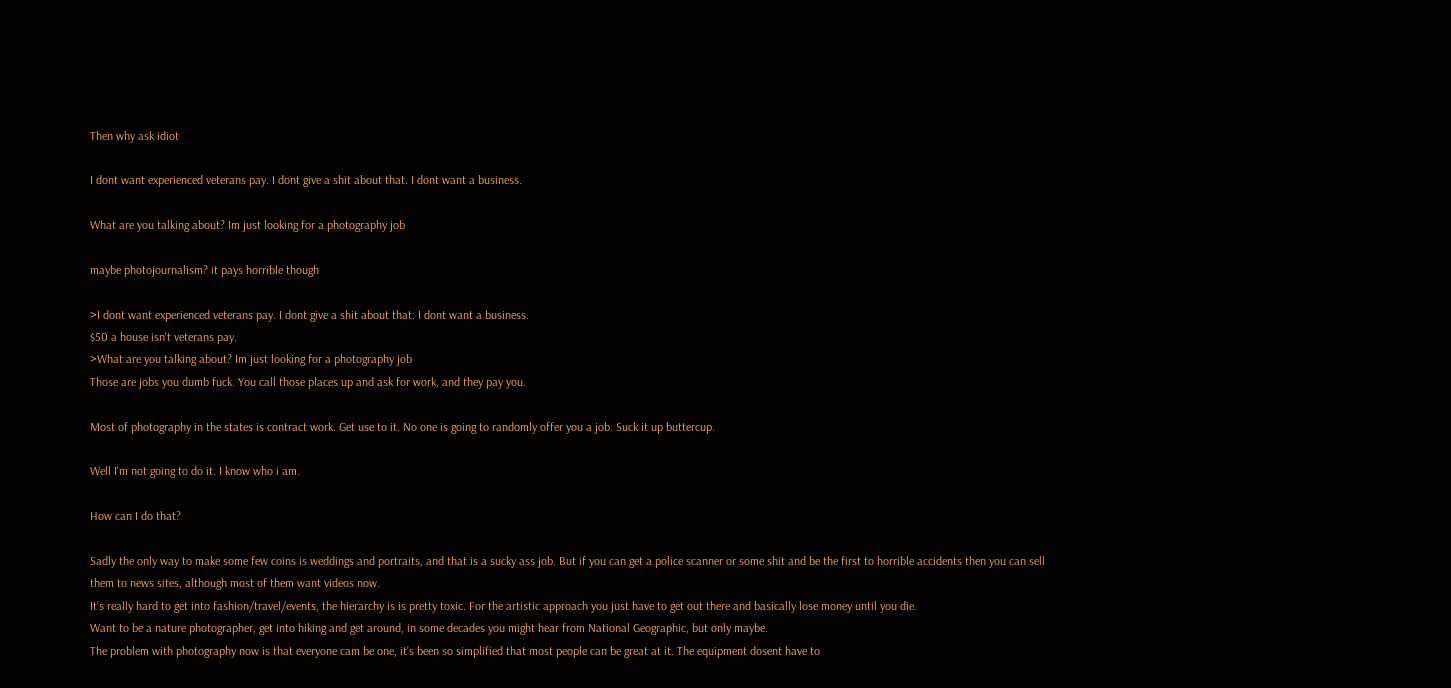Then why ask idiot

I dont want experienced veterans pay. I dont give a shit about that. I dont want a business.

What are you talking about? Im just looking for a photography job

maybe photojournalism? it pays horrible though

>I dont want experienced veterans pay. I dont give a shit about that. I dont want a business.
$50 a house isn't veterans pay.
>What are you talking about? Im just looking for a photography job
Those are jobs you dumb fuck. You call those places up and ask for work, and they pay you.

Most of photography in the states is contract work. Get use to it. No one is going to randomly offer you a job. Suck it up buttercup.

Well I'm not going to do it. I know who i am.

How can I do that?

Sadly the only way to make some few coins is weddings and portraits, and that is a sucky ass job. But if you can get a police scanner or some shit and be the first to horrible accidents then you can sell them to news sites, although most of them want videos now.
It’s really hard to get into fashion/travel/events, the hierarchy is is pretty toxic. For the artistic approach you just have to get out there and basically lose money until you die.
Want to be a nature photographer, get into hiking and get around, in some decades you might hear from National Geographic, but only maybe.
The problem with photography now is that everyone cam be one, it’s been so simplified that most people can be great at it. The equipment dosent have to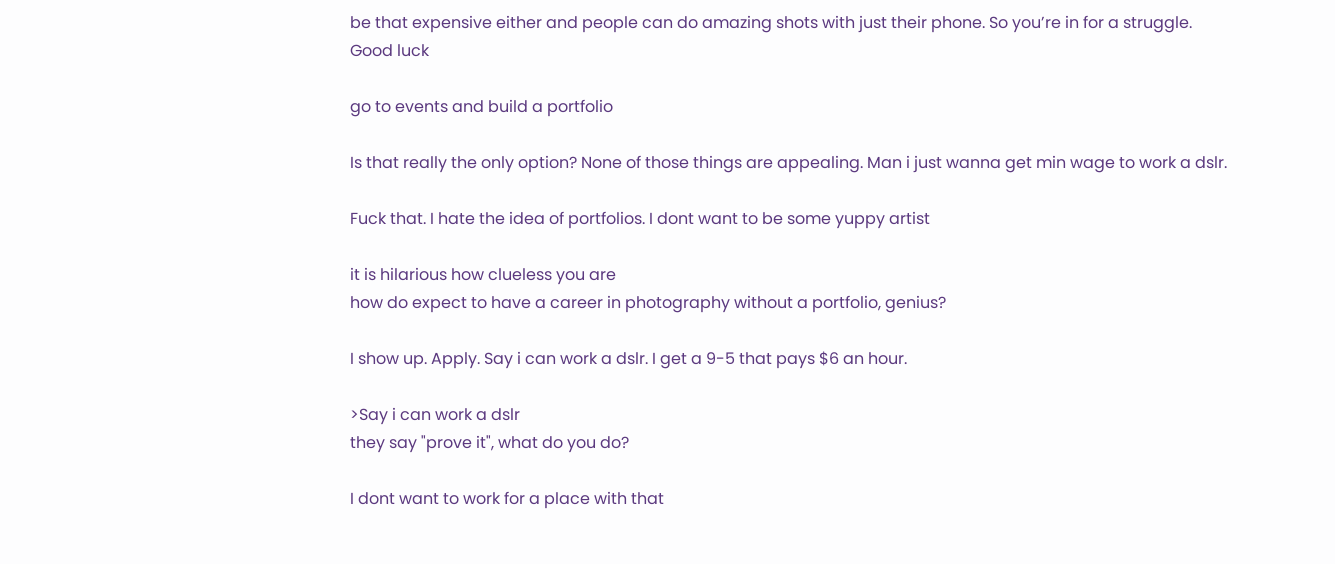be that expensive either and people can do amazing shots with just their phone. So you’re in for a struggle. Good luck

go to events and build a portfolio

Is that really the only option? None of those things are appealing. Man i just wanna get min wage to work a dslr.

Fuck that. I hate the idea of portfolios. I dont want to be some yuppy artist

it is hilarious how clueless you are
how do expect to have a career in photography without a portfolio, genius?

I show up. Apply. Say i can work a dslr. I get a 9-5 that pays $6 an hour.

>Say i can work a dslr
they say "prove it", what do you do?

I dont want to work for a place with that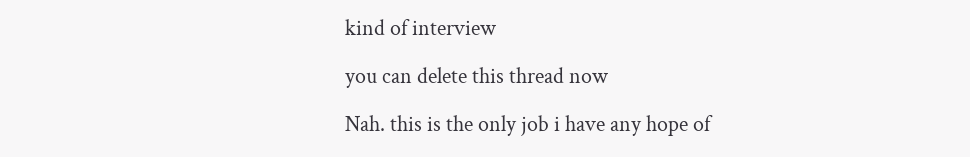kind of interview

you can delete this thread now

Nah. this is the only job i have any hope of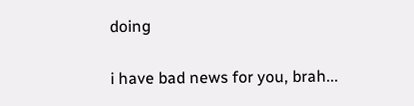doing

i have bad news for you, brah...